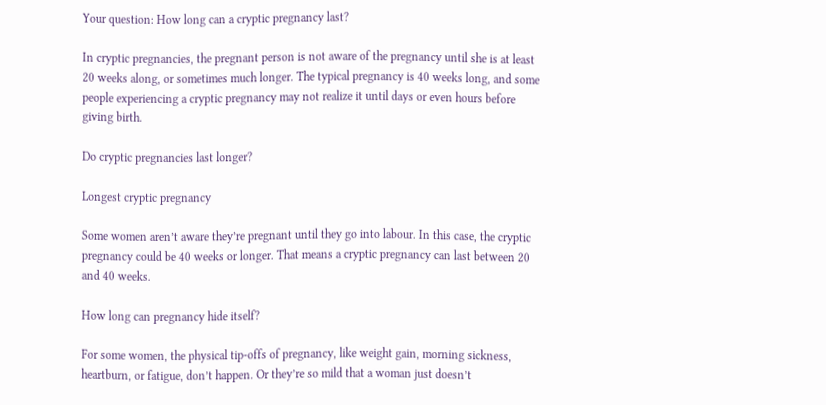Your question: How long can a cryptic pregnancy last?

In cryptic pregnancies, the pregnant person is not aware of the pregnancy until she is at least 20 weeks along, or sometimes much longer. The typical pregnancy is 40 weeks long, and some people experiencing a cryptic pregnancy may not realize it until days or even hours before giving birth.

Do cryptic pregnancies last longer?

Longest cryptic pregnancy

Some women aren’t aware they’re pregnant until they go into labour. In this case, the cryptic pregnancy could be 40 weeks or longer. That means a cryptic pregnancy can last between 20 and 40 weeks.

How long can pregnancy hide itself?

For some women, the physical tip-offs of pregnancy, like weight gain, morning sickness, heartburn, or fatigue, don’t happen. Or they’re so mild that a woman just doesn’t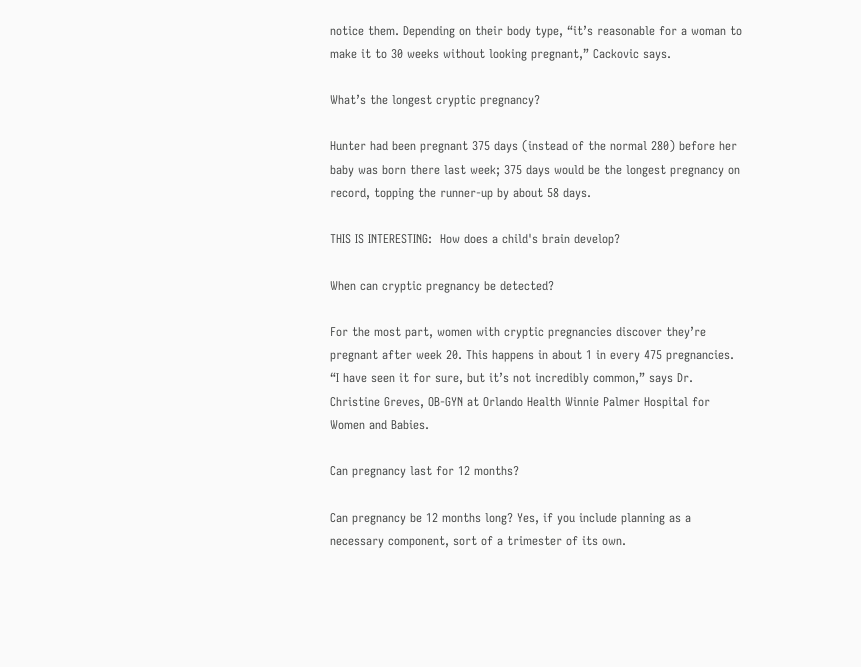notice them. Depending on their body type, “it’s reasonable for a woman to make it to 30 weeks without looking pregnant,” Cackovic says.

What’s the longest cryptic pregnancy?

Hunter had been pregnant 375 days (instead of the normal 280) before her baby was born there last week; 375 days would be the longest pregnancy on record, topping the runner-up by about 58 days.

THIS IS INTERESTING:  How does a child's brain develop?

When can cryptic pregnancy be detected?

For the most part, women with cryptic pregnancies discover they’re pregnant after week 20. This happens in about 1 in every 475 pregnancies. “I have seen it for sure, but it’s not incredibly common,” says Dr. Christine Greves, OB-GYN at Orlando Health Winnie Palmer Hospital for Women and Babies.

Can pregnancy last for 12 months?

Can pregnancy be 12 months long? Yes, if you include planning as a necessary component, sort of a trimester of its own.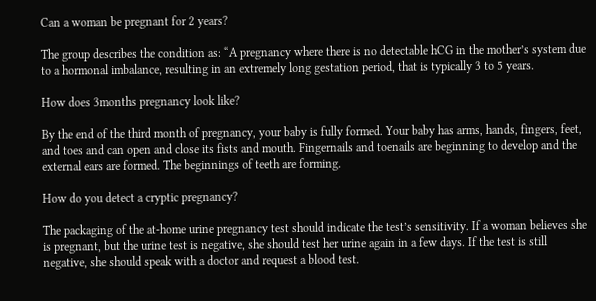Can a woman be pregnant for 2 years?

The group describes the condition as: “A pregnancy where there is no detectable hCG in the mother’s system due to a hormonal imbalance, resulting in an extremely long gestation period, that is typically 3 to 5 years.

How does 3months pregnancy look like?

By the end of the third month of pregnancy, your baby is fully formed. Your baby has arms, hands, fingers, feet, and toes and can open and close its fists and mouth. Fingernails and toenails are beginning to develop and the external ears are formed. The beginnings of teeth are forming.

How do you detect a cryptic pregnancy?

The packaging of the at-home urine pregnancy test should indicate the test’s sensitivity. If a woman believes she is pregnant, but the urine test is negative, she should test her urine again in a few days. If the test is still negative, she should speak with a doctor and request a blood test.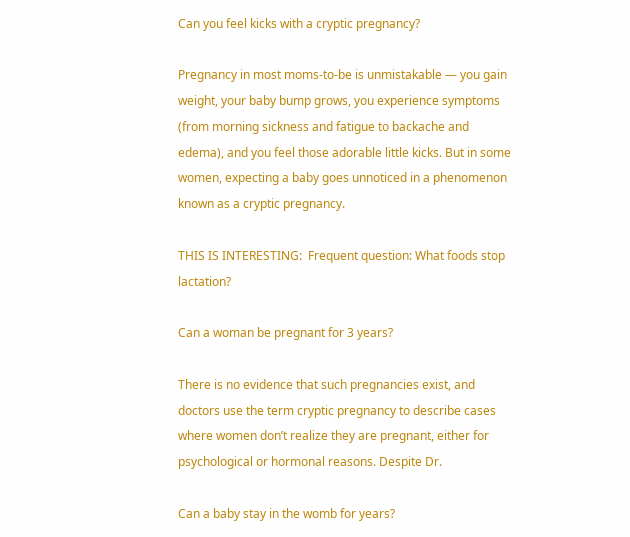Can you feel kicks with a cryptic pregnancy?

Pregnancy in most moms-to-be is unmistakable — you gain weight, your baby bump grows, you experience symptoms (from morning sickness and fatigue to backache and edema), and you feel those adorable little kicks. But in some women, expecting a baby goes unnoticed in a phenomenon known as a cryptic pregnancy.

THIS IS INTERESTING:  Frequent question: What foods stop lactation?

Can a woman be pregnant for 3 years?

There is no evidence that such pregnancies exist, and doctors use the term cryptic pregnancy to describe cases where women don’t realize they are pregnant, either for psychological or hormonal reasons. Despite Dr.

Can a baby stay in the womb for years?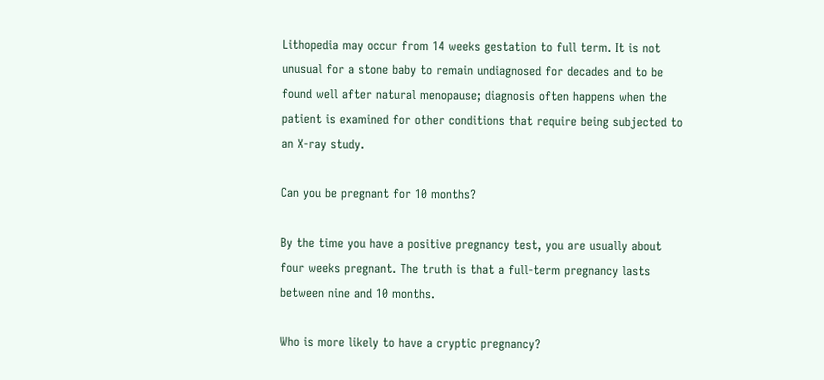Lithopedia may occur from 14 weeks gestation to full term. It is not unusual for a stone baby to remain undiagnosed for decades and to be found well after natural menopause; diagnosis often happens when the patient is examined for other conditions that require being subjected to an X-ray study.

Can you be pregnant for 10 months?

By the time you have a positive pregnancy test, you are usually about four weeks pregnant. The truth is that a full-term pregnancy lasts between nine and 10 months.

Who is more likely to have a cryptic pregnancy?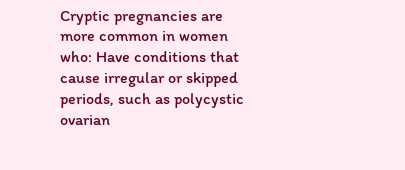Cryptic pregnancies are more common in women who: Have conditions that cause irregular or skipped periods, such as polycystic ovarian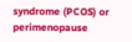syndrome (PCOS) or perimenopause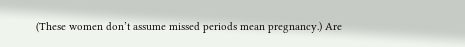(These women don’t assume missed periods mean pregnancy.) Are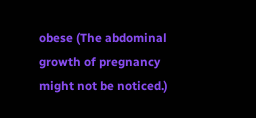obese (The abdominal growth of pregnancy might not be noticed.)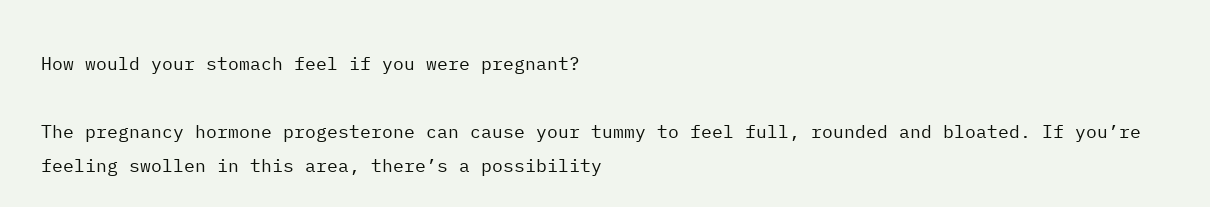How would your stomach feel if you were pregnant?

The pregnancy hormone progesterone can cause your tummy to feel full, rounded and bloated. If you’re feeling swollen in this area, there’s a possibility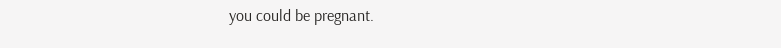you could be pregnant.